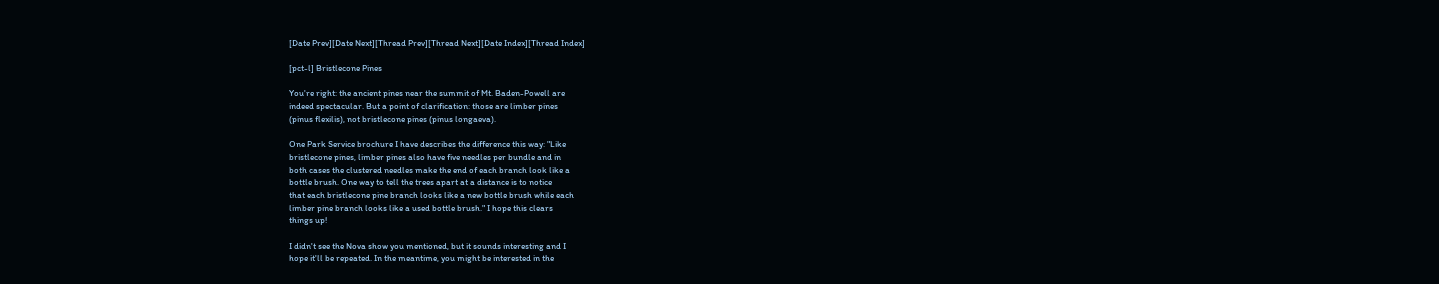[Date Prev][Date Next][Thread Prev][Thread Next][Date Index][Thread Index]

[pct-l] Bristlecone Pines

You're right: the ancient pines near the summit of Mt. Baden-Powell are
indeed spectacular. But a point of clarification: those are limber pines
(pinus flexilis), not bristlecone pines (pinus longaeva).

One Park Service brochure I have describes the difference this way: "Like
bristlecone pines, limber pines also have five needles per bundle and in
both cases the clustered needles make the end of each branch look like a
bottle brush. One way to tell the trees apart at a distance is to notice
that each bristlecone pine branch looks like a new bottle brush while each
limber pine branch looks like a used bottle brush." I hope this clears
things up!

I didn't see the Nova show you mentioned, but it sounds interesting and I
hope it'll be repeated. In the meantime, you might be interested in the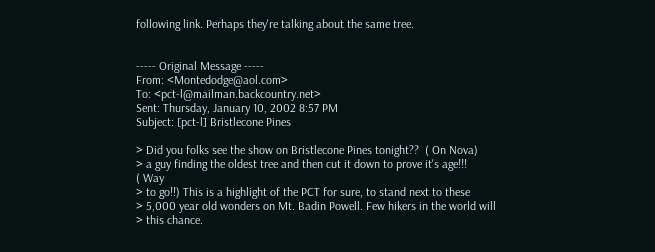following link. Perhaps they're talking about the same tree.


----- Original Message -----
From: <Montedodge@aol.com>
To: <pct-l@mailman.backcountry.net>
Sent: Thursday, January 10, 2002 8:57 PM
Subject: [pct-l] Bristlecone Pines

> Did you folks see the show on Bristlecone Pines tonight??  ( On Nova)
> a guy finding the oldest tree and then cut it down to prove it's age!!!
( Way
> to go!!) This is a highlight of the PCT for sure, to stand next to these
> 5,000 year old wonders on Mt. Badin Powell. Few hikers in the world will
> this chance.